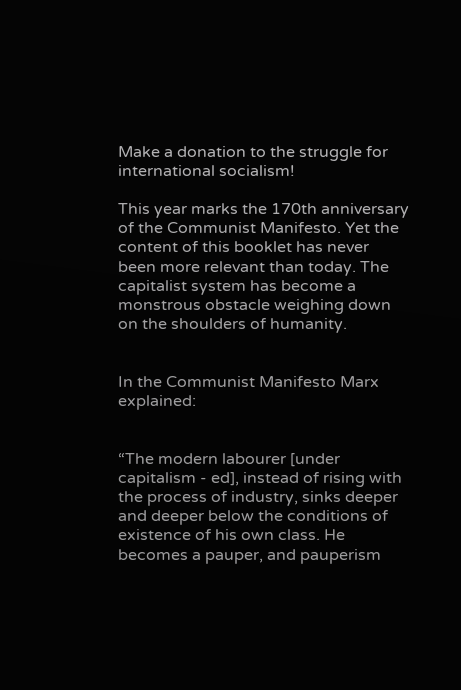Make a donation to the struggle for international socialism!

This year marks the 170th anniversary of the Communist Manifesto. Yet the content of this booklet has never been more relevant than today. The capitalist system has become a monstrous obstacle weighing down on the shoulders of humanity.


In the Communist Manifesto Marx explained:


“The modern labourer [under capitalism - ed], instead of rising with the process of industry, sinks deeper and deeper below the conditions of existence of his own class. He becomes a pauper, and pauperism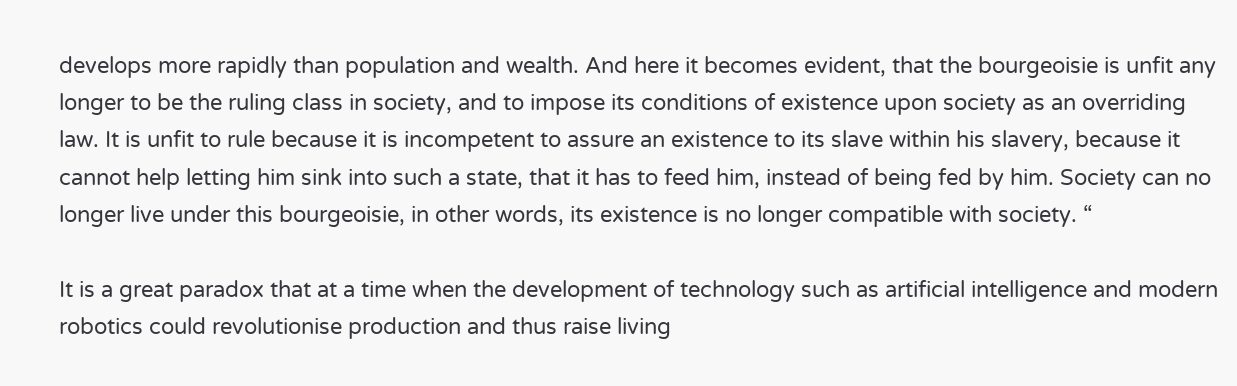develops more rapidly than population and wealth. And here it becomes evident, that the bourgeoisie is unfit any longer to be the ruling class in society, and to impose its conditions of existence upon society as an overriding law. It is unfit to rule because it is incompetent to assure an existence to its slave within his slavery, because it cannot help letting him sink into such a state, that it has to feed him, instead of being fed by him. Society can no longer live under this bourgeoisie, in other words, its existence is no longer compatible with society. “

It is a great paradox that at a time when the development of technology such as artificial intelligence and modern robotics could revolutionise production and thus raise living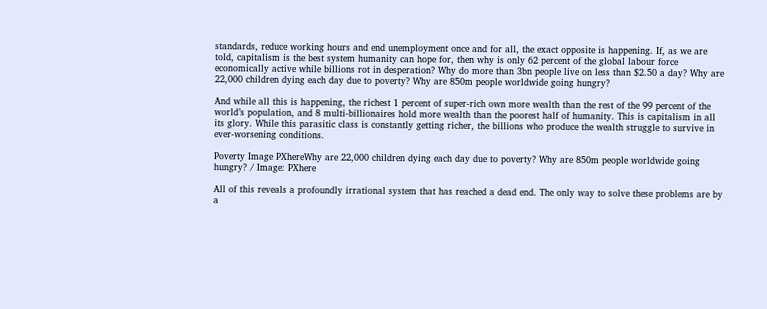standards, reduce working hours and end unemployment once and for all, the exact opposite is happening. If, as we are told, capitalism is the best system humanity can hope for, then why is only 62 percent of the global labour force economically active while billions rot in desperation? Why do more than 3bn people live on less than $2.50 a day? Why are 22,000 children dying each day due to poverty? Why are 850m people worldwide going hungry?

And while all this is happening, the richest 1 percent of super-rich own more wealth than the rest of the 99 percent of the world’s population, and 8 multi-billionaires hold more wealth than the poorest half of humanity. This is capitalism in all its glory. While this parasitic class is constantly getting richer, the billions who produce the wealth struggle to survive in ever-worsening conditions.

Poverty Image PXhereWhy are 22,000 children dying each day due to poverty? Why are 850m people worldwide going hungry? / Image: PXhere

All of this reveals a profoundly irrational system that has reached a dead end. The only way to solve these problems are by a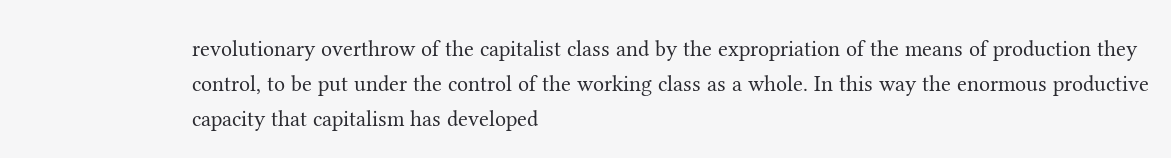revolutionary overthrow of the capitalist class and by the expropriation of the means of production they control, to be put under the control of the working class as a whole. In this way the enormous productive capacity that capitalism has developed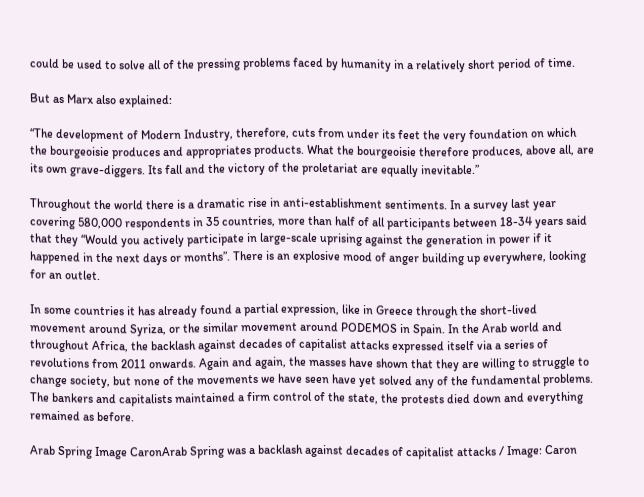could be used to solve all of the pressing problems faced by humanity in a relatively short period of time.

But as Marx also explained:

“The development of Modern Industry, therefore, cuts from under its feet the very foundation on which the bourgeoisie produces and appropriates products. What the bourgeoisie therefore produces, above all, are its own grave-diggers. Its fall and the victory of the proletariat are equally inevitable.”

Throughout the world there is a dramatic rise in anti-establishment sentiments. In a survey last year covering 580,000 respondents in 35 countries, more than half of all participants between 18-34 years said that they “Would you actively participate in large-scale uprising against the generation in power if it happened in the next days or months”. There is an explosive mood of anger building up everywhere, looking for an outlet.

In some countries it has already found a partial expression, like in Greece through the short-lived movement around Syriza, or the similar movement around PODEMOS in Spain. In the Arab world and throughout Africa, the backlash against decades of capitalist attacks expressed itself via a series of revolutions from 2011 onwards. Again and again, the masses have shown that they are willing to struggle to change society, but none of the movements we have seen have yet solved any of the fundamental problems. The bankers and capitalists maintained a firm control of the state, the protests died down and everything remained as before.

Arab Spring Image CaronArab Spring was a backlash against decades of capitalist attacks / Image: Caron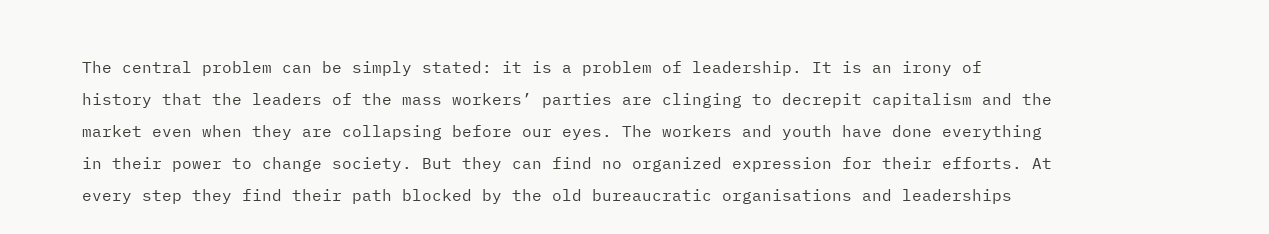The central problem can be simply stated: it is a problem of leadership. It is an irony of history that the leaders of the mass workers’ parties are clinging to decrepit capitalism and the market even when they are collapsing before our eyes. The workers and youth have done everything in their power to change society. But they can find no organized expression for their efforts. At every step they find their path blocked by the old bureaucratic organisations and leaderships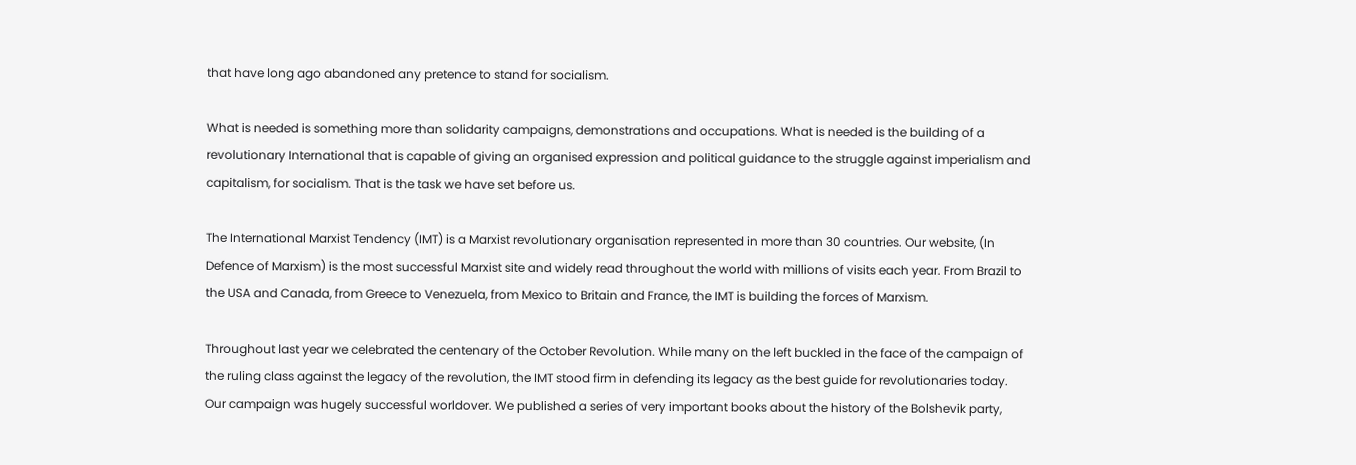that have long ago abandoned any pretence to stand for socialism.

What is needed is something more than solidarity campaigns, demonstrations and occupations. What is needed is the building of a revolutionary International that is capable of giving an organised expression and political guidance to the struggle against imperialism and capitalism, for socialism. That is the task we have set before us.

The International Marxist Tendency (IMT) is a Marxist revolutionary organisation represented in more than 30 countries. Our website, (In Defence of Marxism) is the most successful Marxist site and widely read throughout the world with millions of visits each year. From Brazil to the USA and Canada, from Greece to Venezuela, from Mexico to Britain and France, the IMT is building the forces of Marxism.

Throughout last year we celebrated the centenary of the October Revolution. While many on the left buckled in the face of the campaign of the ruling class against the legacy of the revolution, the IMT stood firm in defending its legacy as the best guide for revolutionaries today. Our campaign was hugely successful worldover. We published a series of very important books about the history of the Bolshevik party,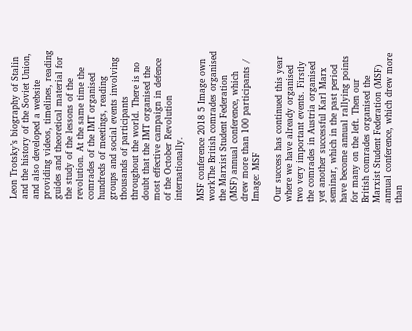Leon Trotsky’s biography of Stalin and the history of the Soviet Union, and also developed a website providing videos, timelines, reading guides and theoretical material for the study of the lessons of the revolution. At the same time the comrades of the IMT organised hundreds of meetings, reading groups and social events involving thousands of participants throughout the world. There is no doubt that the IMT organised the most effective campaign in defence of the October Revolution internationally.

MSF conference 2018 5 Image own workThe British comrades organised the Marxist Student Federation (MSF) annual conference, which drew more than 100 participants / Image: MSF

Our success has continued this year where we have already organised two very important events. Firstly the comrades in Austria organised yet another successful Karl Marx seminar, which in the past period have become annual rallying points for many on the left. Then our British comrades organised the Marxist Student Federation (MSF) annual conference, which drew more than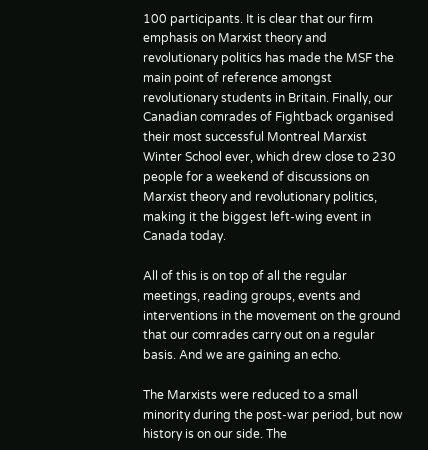100 participants. It is clear that our firm emphasis on Marxist theory and revolutionary politics has made the MSF the main point of reference amongst revolutionary students in Britain. Finally, our Canadian comrades of Fightback organised their most successful Montreal Marxist Winter School ever, which drew close to 230 people for a weekend of discussions on Marxist theory and revolutionary politics, making it the biggest left-wing event in Canada today.

All of this is on top of all the regular meetings, reading groups, events and interventions in the movement on the ground that our comrades carry out on a regular basis. And we are gaining an echo.

The Marxists were reduced to a small minority during the post-war period, but now history is on our side. The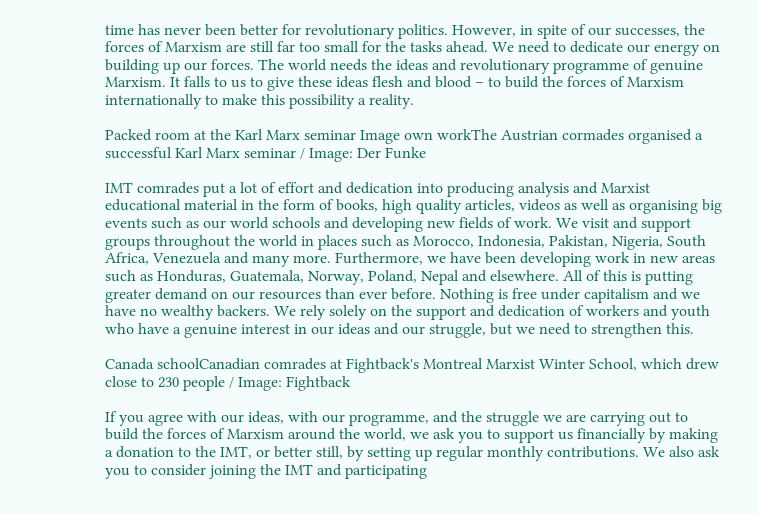time has never been better for revolutionary politics. However, in spite of our successes, the forces of Marxism are still far too small for the tasks ahead. We need to dedicate our energy on building up our forces. The world needs the ideas and revolutionary programme of genuine Marxism. It falls to us to give these ideas flesh and blood – to build the forces of Marxism internationally to make this possibility a reality.

Packed room at the Karl Marx seminar Image own workThe Austrian cormades organised a successful Karl Marx seminar / Image: Der Funke

IMT comrades put a lot of effort and dedication into producing analysis and Marxist educational material in the form of books, high quality articles, videos as well as organising big events such as our world schools and developing new fields of work. We visit and support groups throughout the world in places such as Morocco, Indonesia, Pakistan, Nigeria, South Africa, Venezuela and many more. Furthermore, we have been developing work in new areas such as Honduras, Guatemala, Norway, Poland, Nepal and elsewhere. All of this is putting greater demand on our resources than ever before. Nothing is free under capitalism and we have no wealthy backers. We rely solely on the support and dedication of workers and youth who have a genuine interest in our ideas and our struggle, but we need to strengthen this.

Canada schoolCanadian comrades at Fightback's Montreal Marxist Winter School, which drew close to 230 people / Image: Fightback

If you agree with our ideas, with our programme, and the struggle we are carrying out to build the forces of Marxism around the world, we ask you to support us financially by making a donation to the IMT, or better still, by setting up regular monthly contributions. We also ask you to consider joining the IMT and participating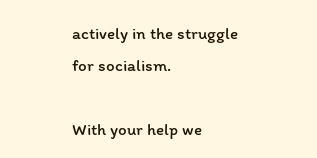actively in the struggle for socialism.

With your help we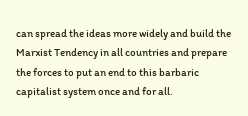can spread the ideas more widely and build the Marxist Tendency in all countries and prepare the forces to put an end to this barbaric capitalist system once and for all.